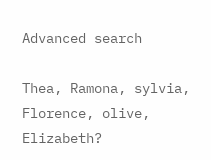Advanced search

Thea, Ramona, sylvia, Florence, olive, Elizabeth?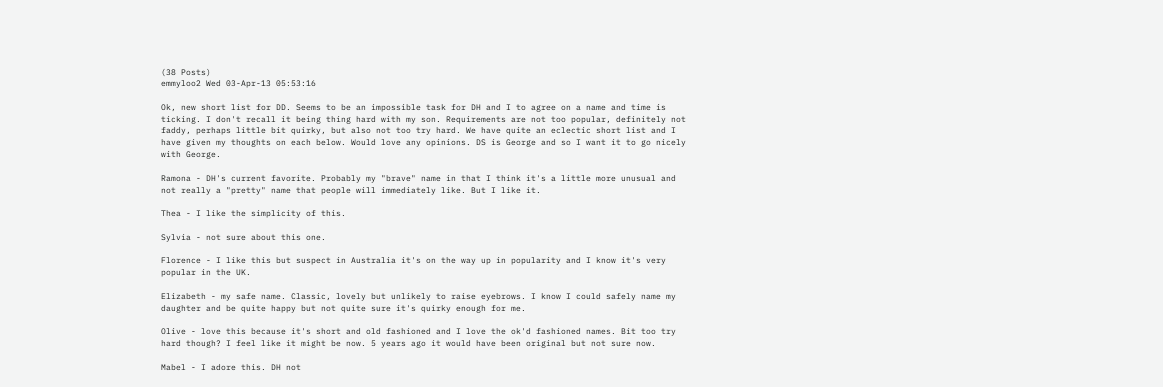(38 Posts)
emmyloo2 Wed 03-Apr-13 05:53:16

Ok, new short list for DD. Seems to be an impossible task for DH and I to agree on a name and time is ticking. I don't recall it being thing hard with my son. Requirements are not too popular, definitely not faddy, perhaps little bit quirky, but also not too try hard. We have quite an eclectic short list and I have given my thoughts on each below. Would love any opinions. DS is George and so I want it to go nicely with George.

Ramona - DH's current favorite. Probably my "brave" name in that I think it's a little more unusual and not really a "pretty" name that people will immediately like. But I like it.

Thea - I like the simplicity of this.

Sylvia - not sure about this one.

Florence - I like this but suspect in Australia it's on the way up in popularity and I know it's very popular in the UK.

Elizabeth - my safe name. Classic, lovely but unlikely to raise eyebrows. I know I could safely name my daughter and be quite happy but not quite sure it's quirky enough for me.

Olive - love this because it's short and old fashioned and I love the ok'd fashioned names. Bit too try hard though? I feel like it might be now. 5 years ago it would have been original but not sure now.

Mabel - I adore this. DH not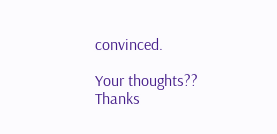convinced.

Your thoughts?? Thanks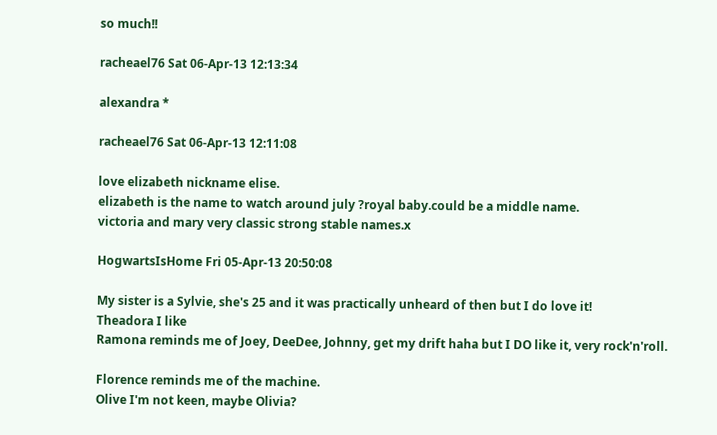so much!!

racheael76 Sat 06-Apr-13 12:13:34

alexandra *

racheael76 Sat 06-Apr-13 12:11:08

love elizabeth nickname elise.
elizabeth is the name to watch around july ?royal baby.could be a middle name.
victoria and mary very classic strong stable names.x

HogwartsIsHome Fri 05-Apr-13 20:50:08

My sister is a Sylvie, she's 25 and it was practically unheard of then but I do love it!
Theadora I like
Ramona reminds me of Joey, DeeDee, Johnny, get my drift haha but I DO like it, very rock'n'roll.

Florence reminds me of the machine.
Olive I'm not keen, maybe Olivia?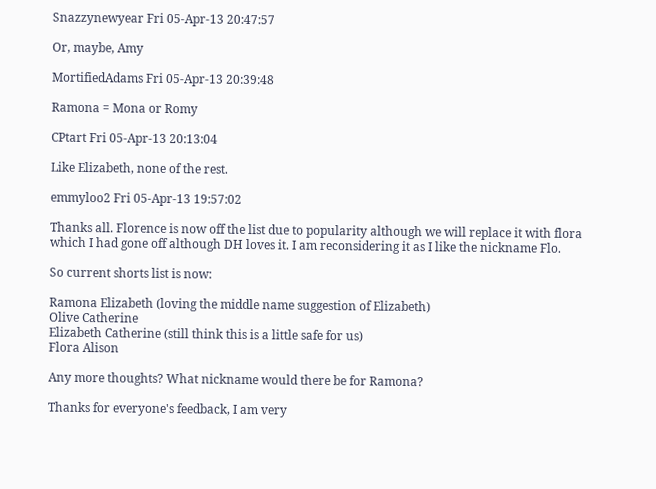Snazzynewyear Fri 05-Apr-13 20:47:57

Or, maybe, Amy

MortifiedAdams Fri 05-Apr-13 20:39:48

Ramona = Mona or Romy

CPtart Fri 05-Apr-13 20:13:04

Like Elizabeth, none of the rest.

emmyloo2 Fri 05-Apr-13 19:57:02

Thanks all. Florence is now off the list due to popularity although we will replace it with flora which I had gone off although DH loves it. I am reconsidering it as I like the nickname Flo.

So current shorts list is now:

Ramona Elizabeth (loving the middle name suggestion of Elizabeth)
Olive Catherine
Elizabeth Catherine (still think this is a little safe for us)
Flora Alison

Any more thoughts? What nickname would there be for Ramona?

Thanks for everyone's feedback, I am very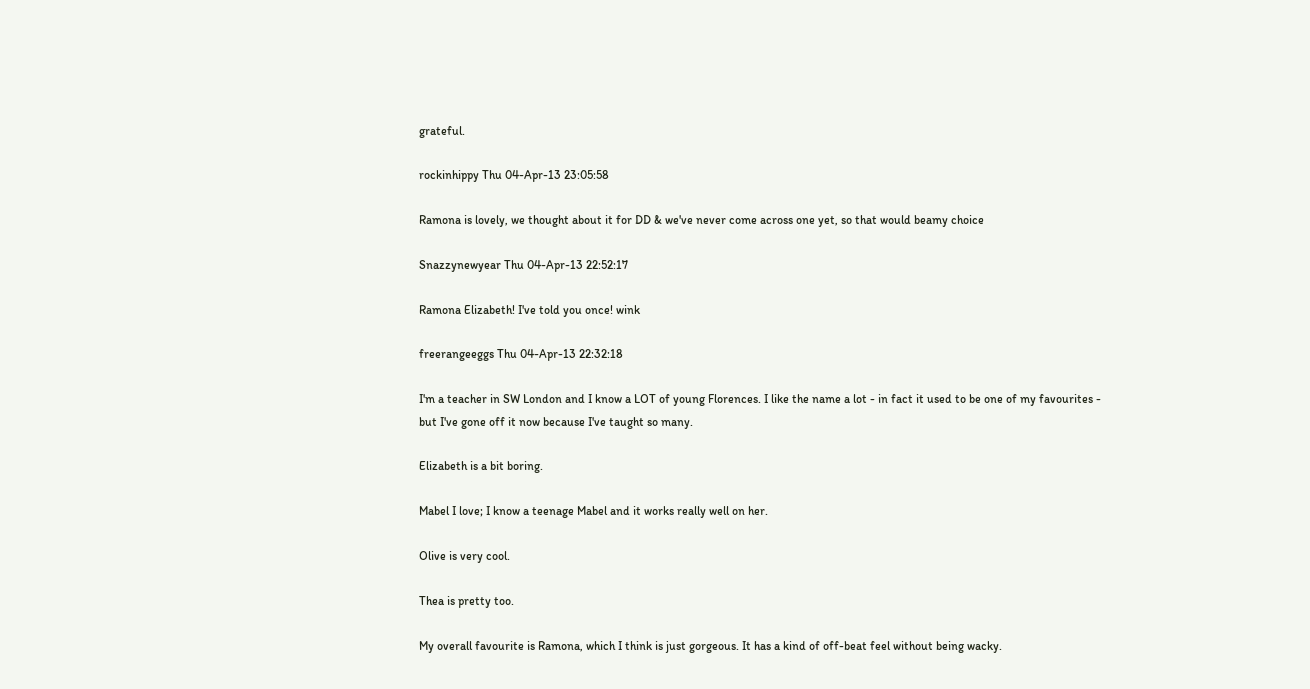grateful.

rockinhippy Thu 04-Apr-13 23:05:58

Ramona is lovely, we thought about it for DD & we've never come across one yet, so that would beamy choice

Snazzynewyear Thu 04-Apr-13 22:52:17

Ramona Elizabeth! I've told you once! wink

freerangeeggs Thu 04-Apr-13 22:32:18

I'm a teacher in SW London and I know a LOT of young Florences. I like the name a lot - in fact it used to be one of my favourites - but I've gone off it now because I've taught so many.

Elizabeth is a bit boring.

Mabel I love; I know a teenage Mabel and it works really well on her.

Olive is very cool.

Thea is pretty too.

My overall favourite is Ramona, which I think is just gorgeous. It has a kind of off-beat feel without being wacky.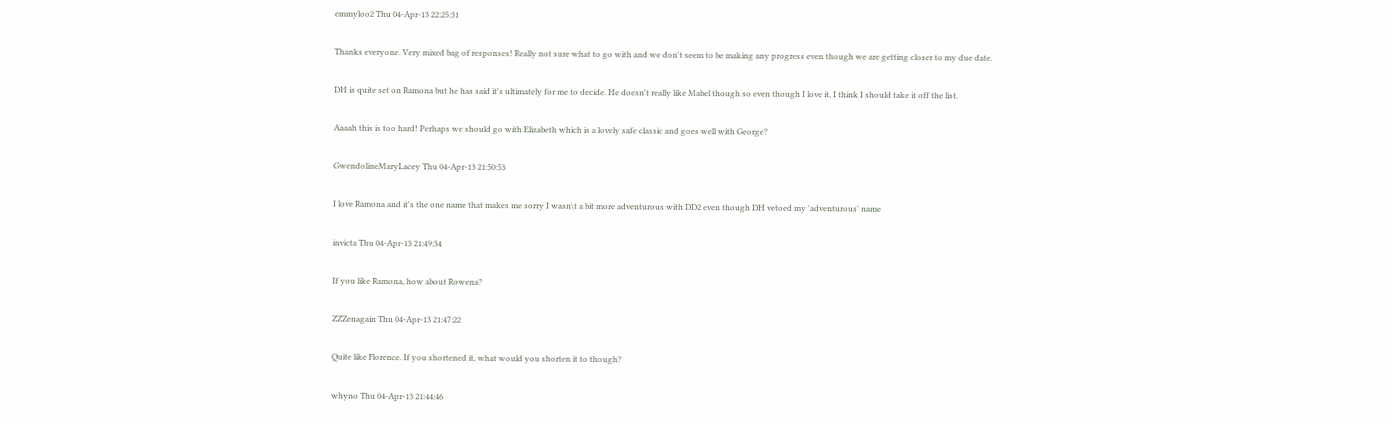emmyloo2 Thu 04-Apr-13 22:25:31

Thanks everyone. Very mixed bag of responses! Really not sure what to go with and we don't seem to be making any progress even though we are getting closer to my due date.

DH is quite set on Ramona but he has said it's ultimately for me to decide. He doesn't really like Mabel though so even though I love it, I think I should take it off the list.

Aaaah this is too hard! Perhaps we should go with Elizabeth which is a lovely safe classic and goes well with George?

GwendolineMaryLacey Thu 04-Apr-13 21:50:53

I love Ramona and it's the one name that makes me sorry I wasn\t a bit more adventurous with DD2 even though DH vetoed my 'adventurous' name

invicta Thu 04-Apr-13 21:49:34

If you like Ramona, how about Rowena?

ZZZenagain Thu 04-Apr-13 21:47:22

Quite like Florence. If you shortened it, what would you shorten it to though?

whyno Thu 04-Apr-13 21:44:46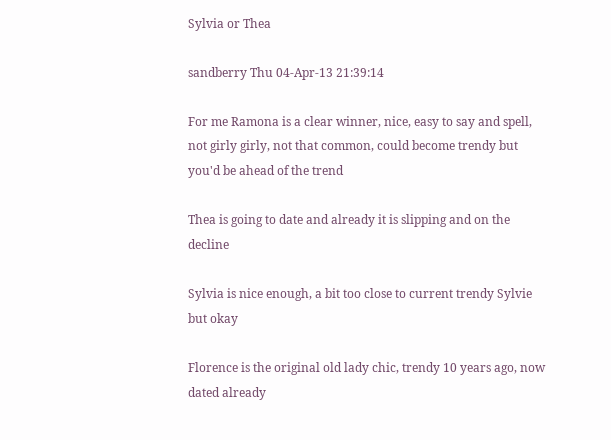Sylvia or Thea

sandberry Thu 04-Apr-13 21:39:14

For me Ramona is a clear winner, nice, easy to say and spell, not girly girly, not that common, could become trendy but you'd be ahead of the trend

Thea is going to date and already it is slipping and on the decline

Sylvia is nice enough, a bit too close to current trendy Sylvie but okay

Florence is the original old lady chic, trendy 10 years ago, now dated already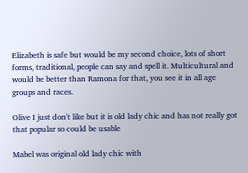Elizabeth is safe but would be my second choice, lots of short forms, traditional, people can say and spell it. Multicultural and would be better than Ramona for that, you see it in all age groups and races.

Olive I just don't like but it is old lady chic and has not really got that popular so could be usable

Mabel was original old lady chic with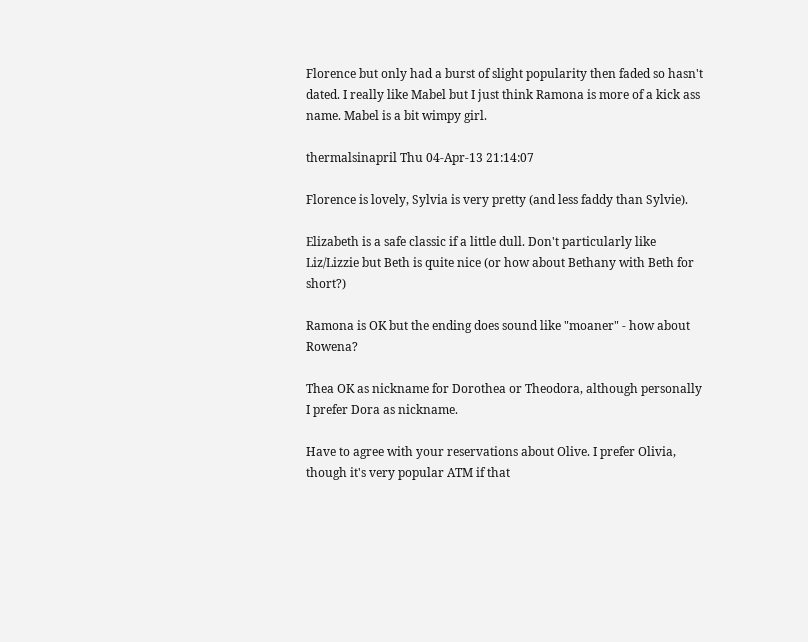Florence but only had a burst of slight popularity then faded so hasn't dated. I really like Mabel but I just think Ramona is more of a kick ass name. Mabel is a bit wimpy girl.

thermalsinapril Thu 04-Apr-13 21:14:07

Florence is lovely, Sylvia is very pretty (and less faddy than Sylvie).

Elizabeth is a safe classic if a little dull. Don't particularly like Liz/Lizzie but Beth is quite nice (or how about Bethany with Beth for short?)

Ramona is OK but the ending does sound like "moaner" - how about Rowena?

Thea OK as nickname for Dorothea or Theodora, although personally I prefer Dora as nickname.

Have to agree with your reservations about Olive. I prefer Olivia, though it's very popular ATM if that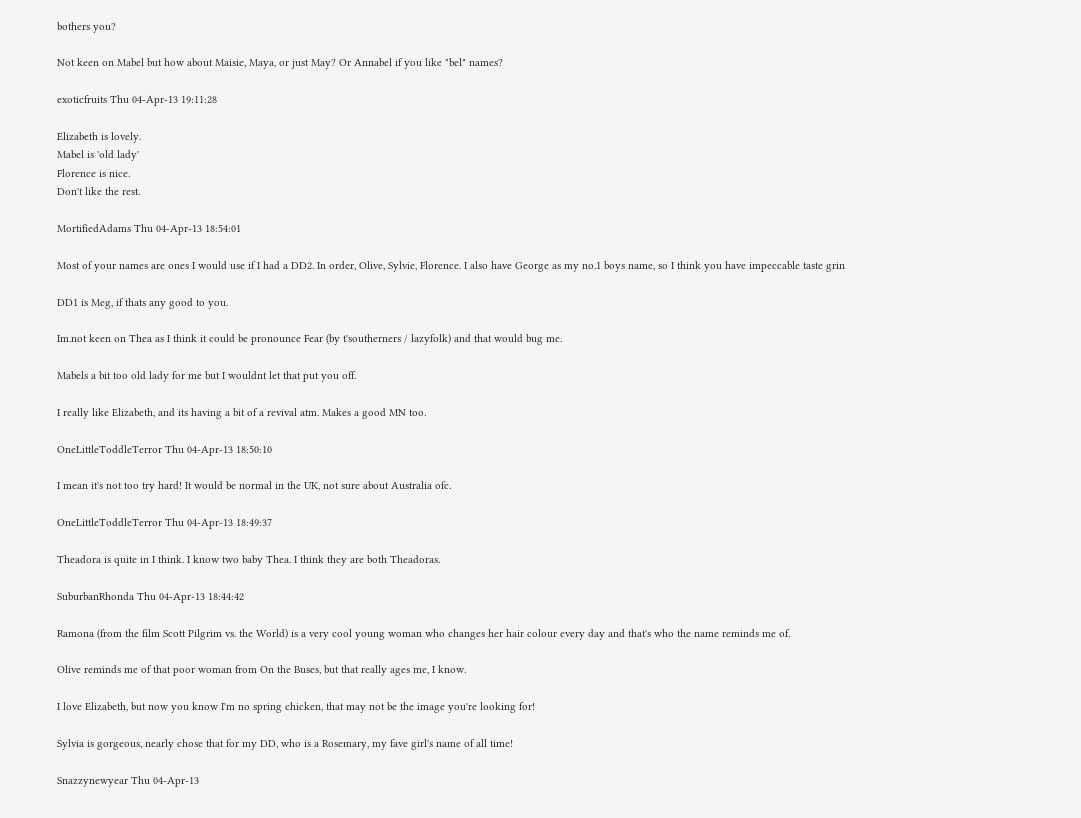bothers you?

Not keen on Mabel but how about Maisie, Maya, or just May? Or Annabel if you like "bel" names?

exoticfruits Thu 04-Apr-13 19:11:28

Elizabeth is lovely.
Mabel is 'old lady'
Florence is nice.
Don't like the rest.

MortifiedAdams Thu 04-Apr-13 18:54:01

Most of your names are ones I would use if I had a DD2. In order, Olive, Sylvie, Florence. I also have George as my no.1 boys name, so I think you have impeccable taste grin

DD1 is Meg, if thats any good to you.

Im.not keen on Thea as I think it could be pronounce Fear (by t'southerners / lazyfolk) and that would bug me.

Mabels a bit too old lady for me but I wouldnt let that put you off.

I really like Elizabeth, and its having a bit of a revival atm. Makes a good MN too.

OneLittleToddleTerror Thu 04-Apr-13 18:50:10

I mean it's not too try hard! It would be normal in the UK, not sure about Australia ofc.

OneLittleToddleTerror Thu 04-Apr-13 18:49:37

Theadora is quite in I think. I know two baby Thea. I think they are both Theadoras.

SuburbanRhonda Thu 04-Apr-13 18:44:42

Ramona (from the film Scott Pilgrim vs. the World) is a very cool young woman who changes her hair colour every day and that's who the name reminds me of.

Olive reminds me of that poor woman from On the Buses, but that really ages me, I know.

I love Elizabeth, but now you know I'm no spring chicken, that may not be the image you're looking for!

Sylvia is gorgeous, nearly chose that for my DD, who is a Rosemary, my fave girl's name of all time!

Snazzynewyear Thu 04-Apr-13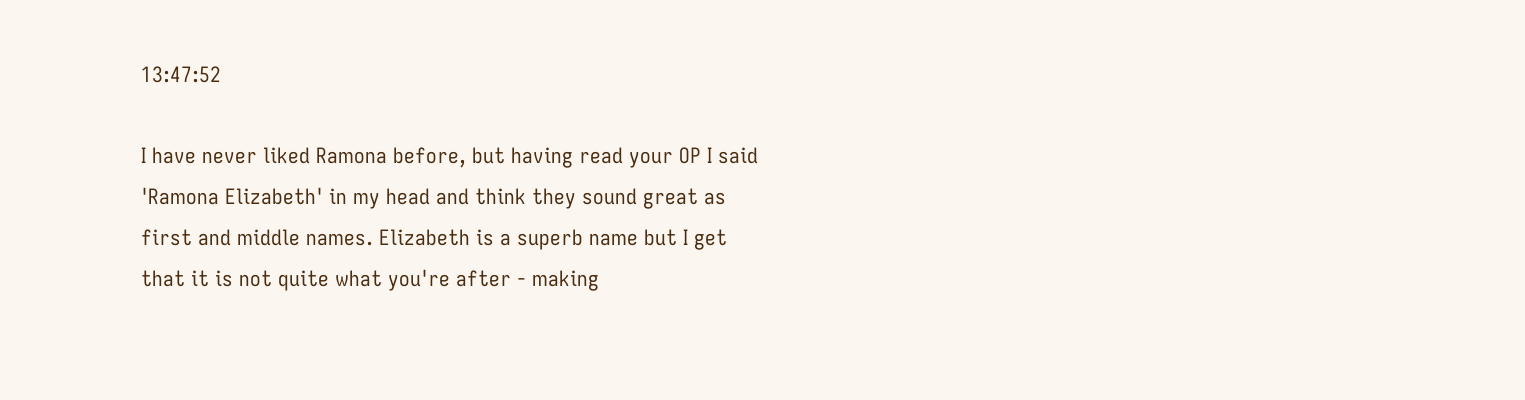13:47:52

I have never liked Ramona before, but having read your OP I said 'Ramona Elizabeth' in my head and think they sound great as first and middle names. Elizabeth is a superb name but I get that it is not quite what you're after - making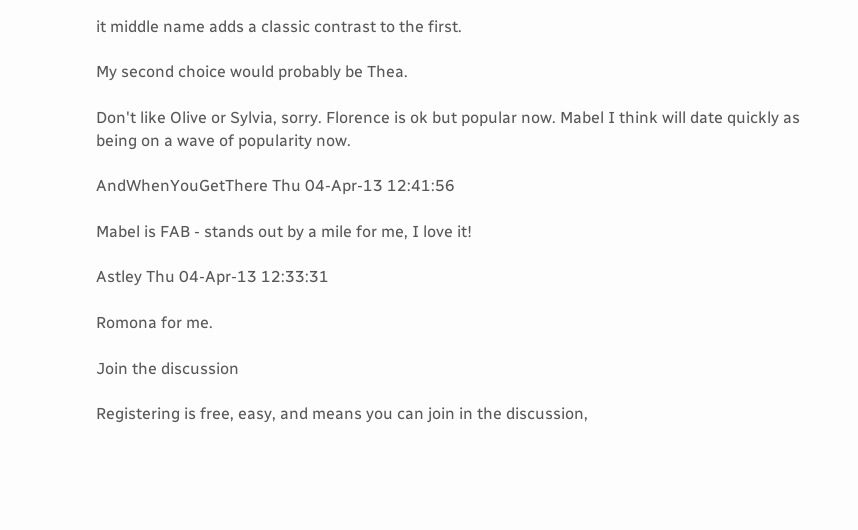it middle name adds a classic contrast to the first.

My second choice would probably be Thea.

Don't like Olive or Sylvia, sorry. Florence is ok but popular now. Mabel I think will date quickly as being on a wave of popularity now.

AndWhenYouGetThere Thu 04-Apr-13 12:41:56

Mabel is FAB - stands out by a mile for me, I love it!

Astley Thu 04-Apr-13 12:33:31

Romona for me.

Join the discussion

Registering is free, easy, and means you can join in the discussion,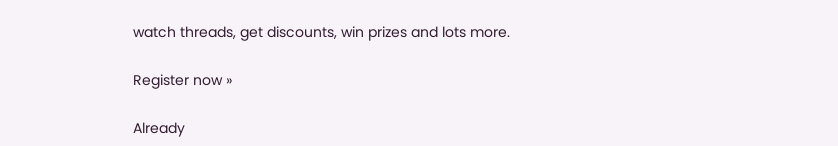watch threads, get discounts, win prizes and lots more.

Register now »

Already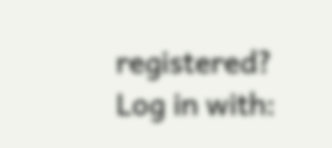registered? Log in with: